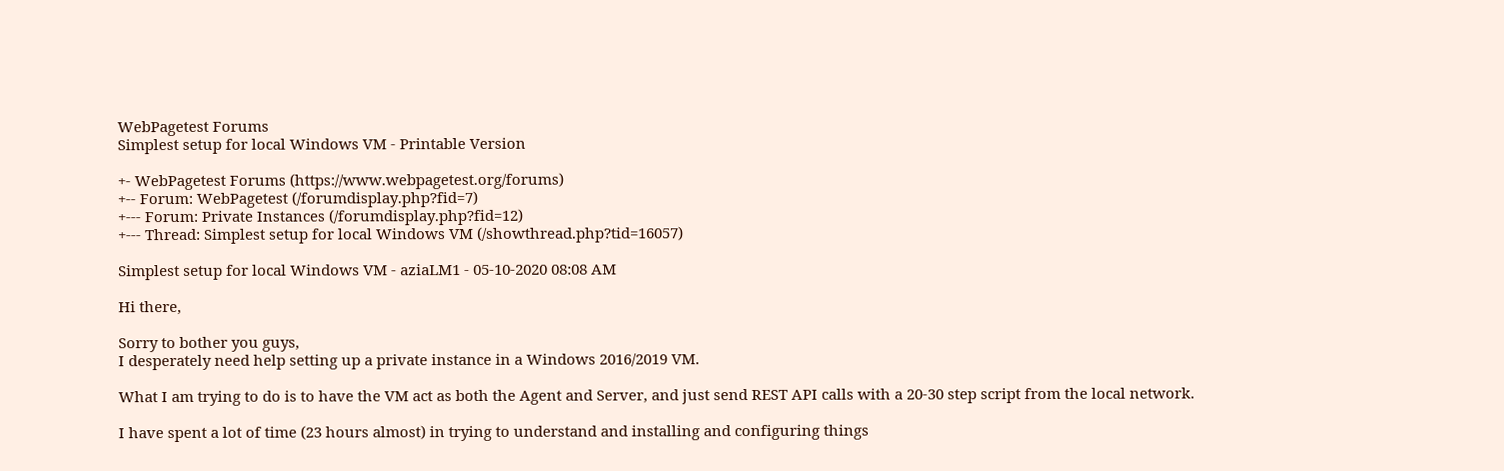WebPagetest Forums
Simplest setup for local Windows VM - Printable Version

+- WebPagetest Forums (https://www.webpagetest.org/forums)
+-- Forum: WebPagetest (/forumdisplay.php?fid=7)
+--- Forum: Private Instances (/forumdisplay.php?fid=12)
+--- Thread: Simplest setup for local Windows VM (/showthread.php?tid=16057)

Simplest setup for local Windows VM - aziaLM1 - 05-10-2020 08:08 AM

Hi there,

Sorry to bother you guys,
I desperately need help setting up a private instance in a Windows 2016/2019 VM.

What I am trying to do is to have the VM act as both the Agent and Server, and just send REST API calls with a 20-30 step script from the local network.

I have spent a lot of time (23 hours almost) in trying to understand and installing and configuring things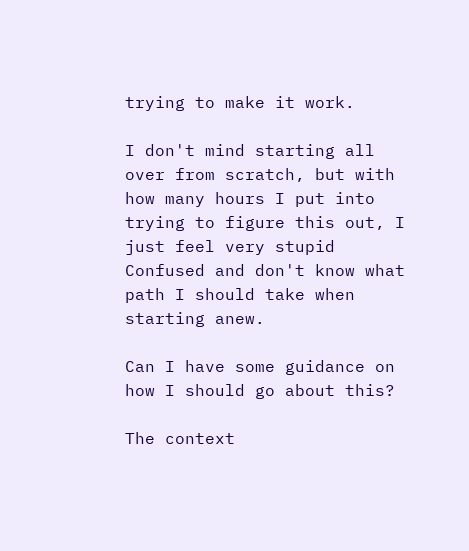trying to make it work.

I don't mind starting all over from scratch, but with how many hours I put into trying to figure this out, I just feel very stupid Confused and don't know what path I should take when starting anew.

Can I have some guidance on how I should go about this?

The context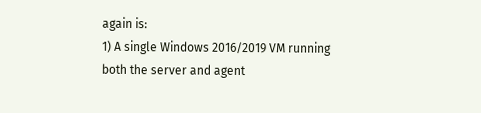again is:
1) A single Windows 2016/2019 VM running both the server and agent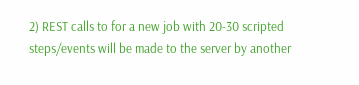2) REST calls to for a new job with 20-30 scripted steps/events will be made to the server by another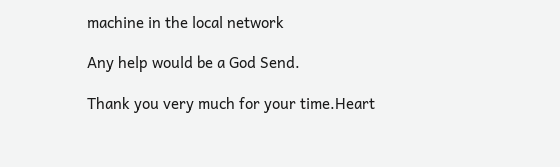machine in the local network

Any help would be a God Send.

Thank you very much for your time.Heart